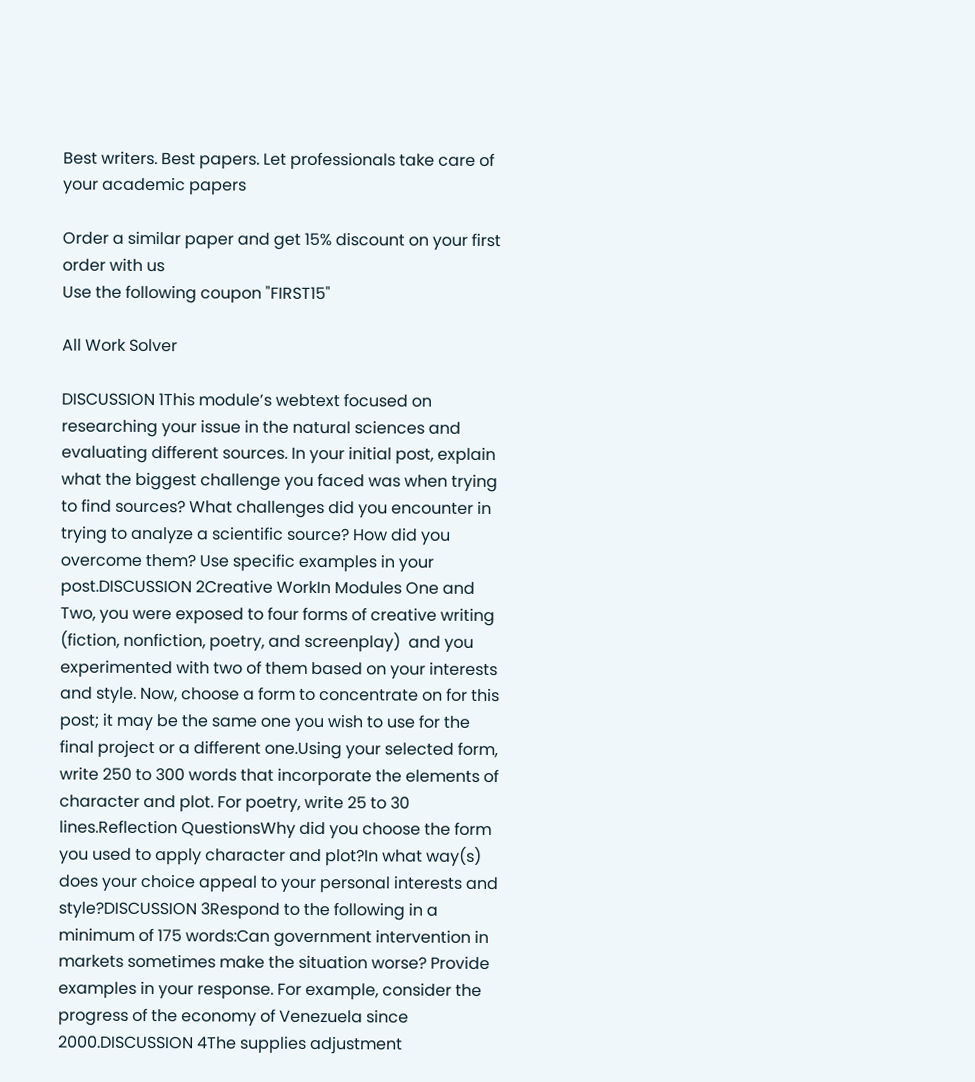Best writers. Best papers. Let professionals take care of your academic papers

Order a similar paper and get 15% discount on your first order with us
Use the following coupon "FIRST15"

All Work Solver

DISCUSSION 1This module’s webtext focused on researching your issue in the natural sciences and evaluating different sources. In your initial post, explain what the biggest challenge you faced was when trying to find sources? What challenges did you encounter in trying to analyze a scientific source? How did you overcome them? Use specific examples in your post.DISCUSSION 2Creative WorkIn Modules One and Two, you were exposed to four forms of creative writing (fiction, nonfiction, poetry, and screenplay)  and you experimented with two of them based on your interests and style. Now, choose a form to concentrate on for this post; it may be the same one you wish to use for the final project or a different one.Using your selected form, write 250 to 300 words that incorporate the elements of character and plot. For poetry, write 25 to 30 lines.Reflection QuestionsWhy did you choose the form you used to apply character and plot?In what way(s) does your choice appeal to your personal interests and style?DISCUSSION 3Respond to the following in a minimum of 175 words:Can government intervention in markets sometimes make the situation worse? Provide examples in your response. For example, consider the progress of the economy of Venezuela since 2000.DISCUSSION 4The supplies adjustment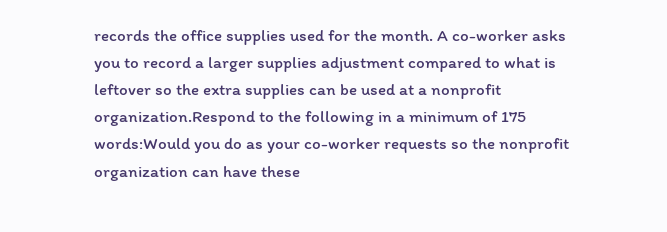records the office supplies used for the month. A co-worker asks you to record a larger supplies adjustment compared to what is leftover so the extra supplies can be used at a nonprofit organization.Respond to the following in a minimum of 175 words:Would you do as your co-worker requests so the nonprofit organization can have these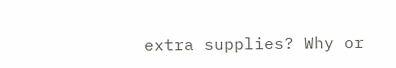extra supplies? Why or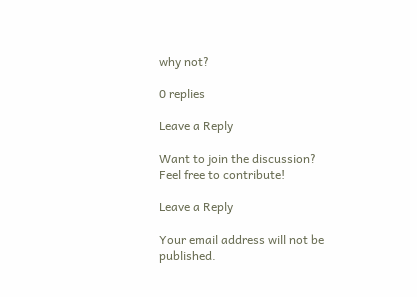why not?

0 replies

Leave a Reply

Want to join the discussion?
Feel free to contribute!

Leave a Reply

Your email address will not be published.